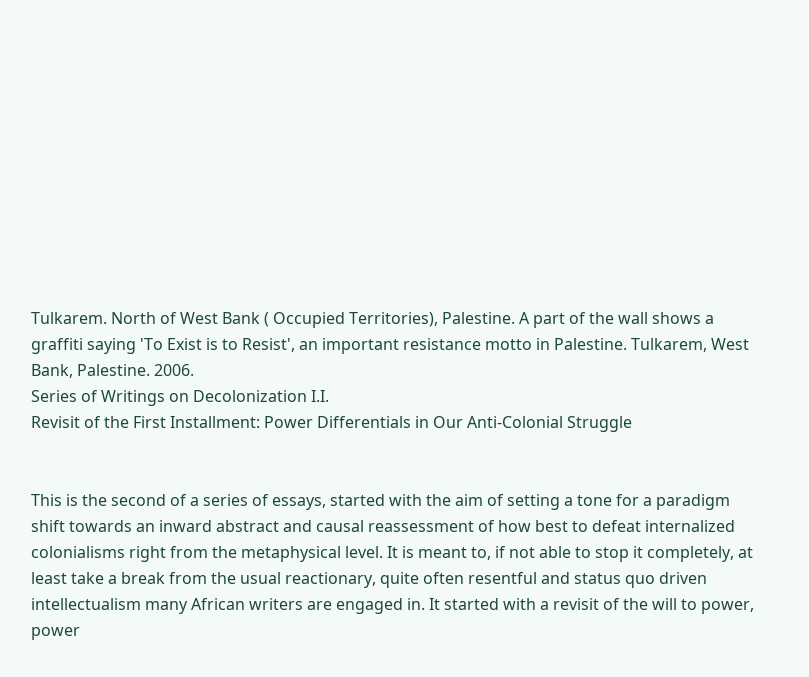Tulkarem. North of West Bank ( Occupied Territories), Palestine. A part of the wall shows a graffiti saying 'To Exist is to Resist', an important resistance motto in Palestine. Tulkarem, West Bank, Palestine. 2006.
Series of Writings on Decolonization I.I.
Revisit of the First Installment: Power Differentials in Our Anti-Colonial Struggle


This is the second of a series of essays, started with the aim of setting a tone for a paradigm shift towards an inward abstract and causal reassessment of how best to defeat internalized colonialisms right from the metaphysical level. It is meant to, if not able to stop it completely, at least take a break from the usual reactionary, quite often resentful and status quo driven intellectualism many African writers are engaged in. It started with a revisit of the will to power, power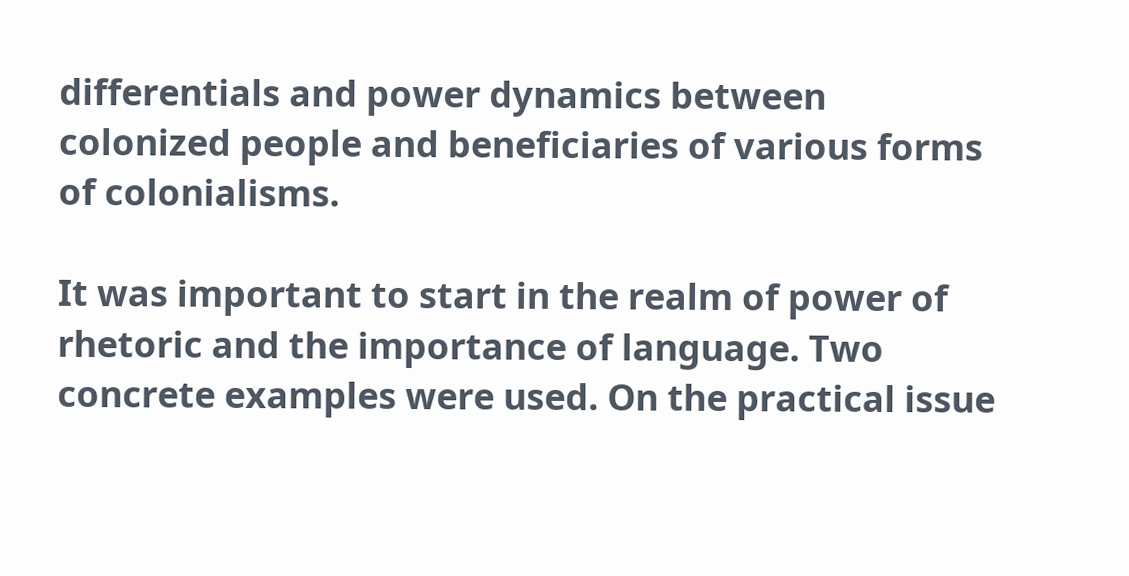differentials and power dynamics between colonized people and beneficiaries of various forms of colonialisms.

It was important to start in the realm of power of rhetoric and the importance of language. Two concrete examples were used. On the practical issue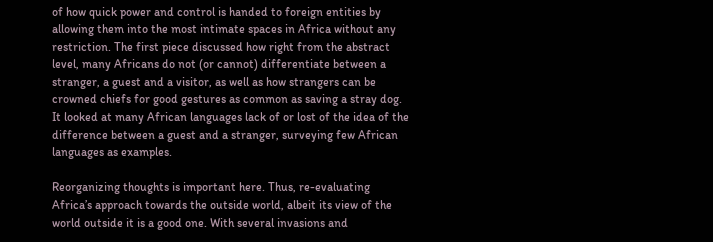of how quick power and control is handed to foreign entities by allowing them into the most intimate spaces in Africa without any restriction. The first piece discussed how right from the abstract level, many Africans do not (or cannot) differentiate between a stranger, a guest and a visitor, as well as how strangers can be crowned chiefs for good gestures as common as saving a stray dog.  It looked at many African languages lack of or lost of the idea of the difference between a guest and a stranger, surveying few African languages as examples.

Reorganizing thoughts is important here. Thus, re-evaluating Africa’s approach towards the outside world, albeit its view of the world outside it is a good one. With several invasions and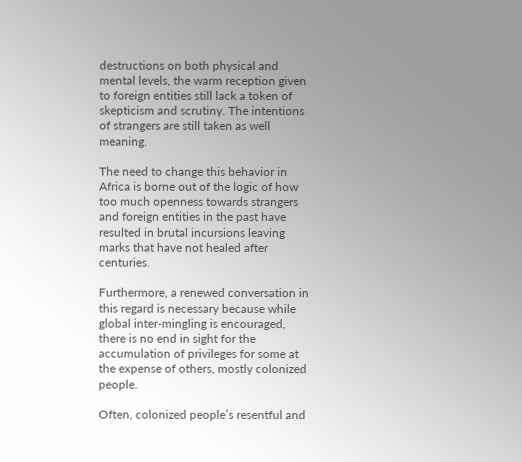destructions on both physical and mental levels, the warm reception given to foreign entities still lack a token of skepticism and scrutiny. The intentions of strangers are still taken as well meaning.

The need to change this behavior in Africa is borne out of the logic of how too much openness towards strangers and foreign entities in the past have resulted in brutal incursions leaving marks that have not healed after centuries.

Furthermore, a renewed conversation in this regard is necessary because while global inter-mingling is encouraged, there is no end in sight for the accumulation of privileges for some at the expense of others, mostly colonized people.

Often, colonized people’s resentful and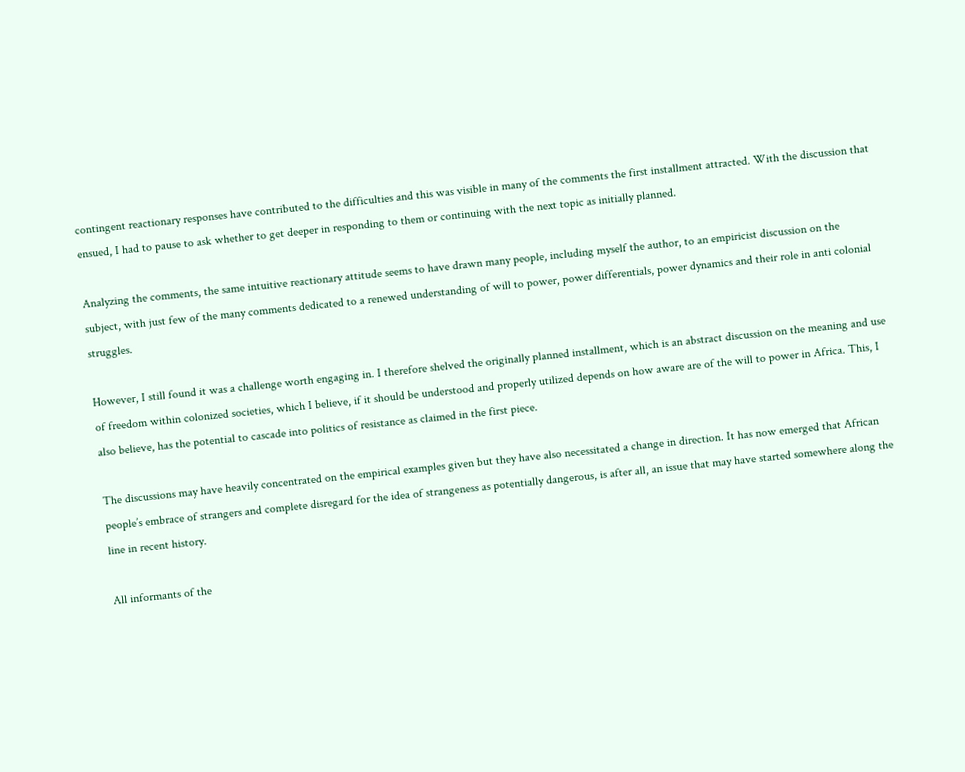contingent reactionary responses have contributed to the difficulties and this was visible in many of the comments the first installment attracted. With the discussion that ensued, I had to pause to ask whether to get deeper in responding to them or continuing with the next topic as initially planned.

Analyzing the comments, the same intuitive reactionary attitude seems to have drawn many people, including myself the author, to an empiricist discussion on the subject, with just few of the many comments dedicated to a renewed understanding of will to power, power differentials, power dynamics and their role in anti colonial struggles.

However, I still found it was a challenge worth engaging in. I therefore shelved the originally planned installment, which is an abstract discussion on the meaning and use of freedom within colonized societies, which I believe, if it should be understood and properly utilized depends on how aware are of the will to power in Africa. This, I also believe, has the potential to cascade into politics of resistance as claimed in the first piece.

The discussions may have heavily concentrated on the empirical examples given but they have also necessitated a change in direction. It has now emerged that African people’s embrace of strangers and complete disregard for the idea of strangeness as potentially dangerous, is after all, an issue that may have started somewhere along the line in recent history.

All informants of the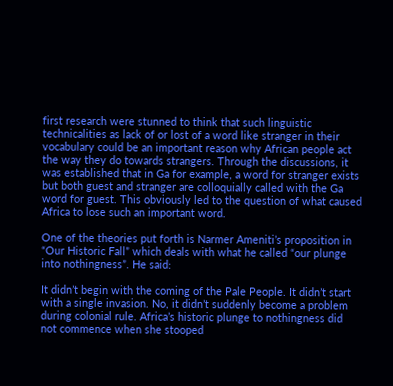first research were stunned to think that such linguistic technicalities as lack of or lost of a word like stranger in their vocabulary could be an important reason why African people act the way they do towards strangers. Through the discussions, it was established that in Ga for example, a word for stranger exists but both guest and stranger are colloquially called with the Ga word for guest. This obviously led to the question of what caused Africa to lose such an important word.

One of the theories put forth is Narmer Ameniti’s proposition in “Our Historic Fall” which deals with what he called “our plunge into nothingness”. He said:

It didn’t begin with the coming of the Pale People. It didn’t start with a single invasion. No, it didn’t suddenly become a problem during colonial rule. Africa’s historic plunge to nothingness did not commence when she stooped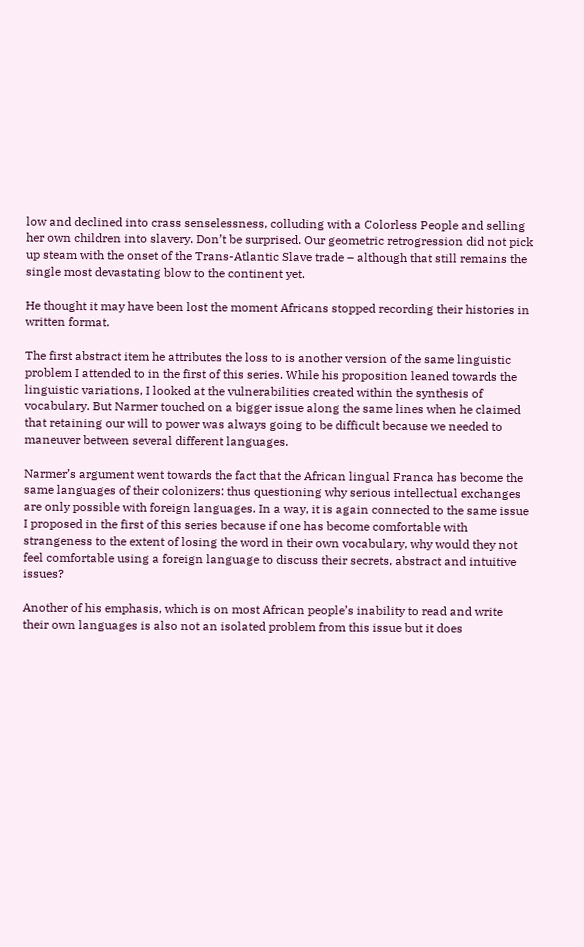low and declined into crass senselessness, colluding with a Colorless People and selling her own children into slavery. Don’t be surprised. Our geometric retrogression did not pick up steam with the onset of the Trans-Atlantic Slave trade – although that still remains the single most devastating blow to the continent yet.

He thought it may have been lost the moment Africans stopped recording their histories in written format.

The first abstract item he attributes the loss to is another version of the same linguistic problem I attended to in the first of this series. While his proposition leaned towards the linguistic variations, I looked at the vulnerabilities created within the synthesis of vocabulary. But Narmer touched on a bigger issue along the same lines when he claimed that retaining our will to power was always going to be difficult because we needed to maneuver between several different languages.

Narmer’s argument went towards the fact that the African lingual Franca has become the same languages of their colonizers: thus questioning why serious intellectual exchanges are only possible with foreign languages. In a way, it is again connected to the same issue I proposed in the first of this series because if one has become comfortable with strangeness to the extent of losing the word in their own vocabulary, why would they not feel comfortable using a foreign language to discuss their secrets, abstract and intuitive issues?

Another of his emphasis, which is on most African people’s inability to read and write their own languages is also not an isolated problem from this issue but it does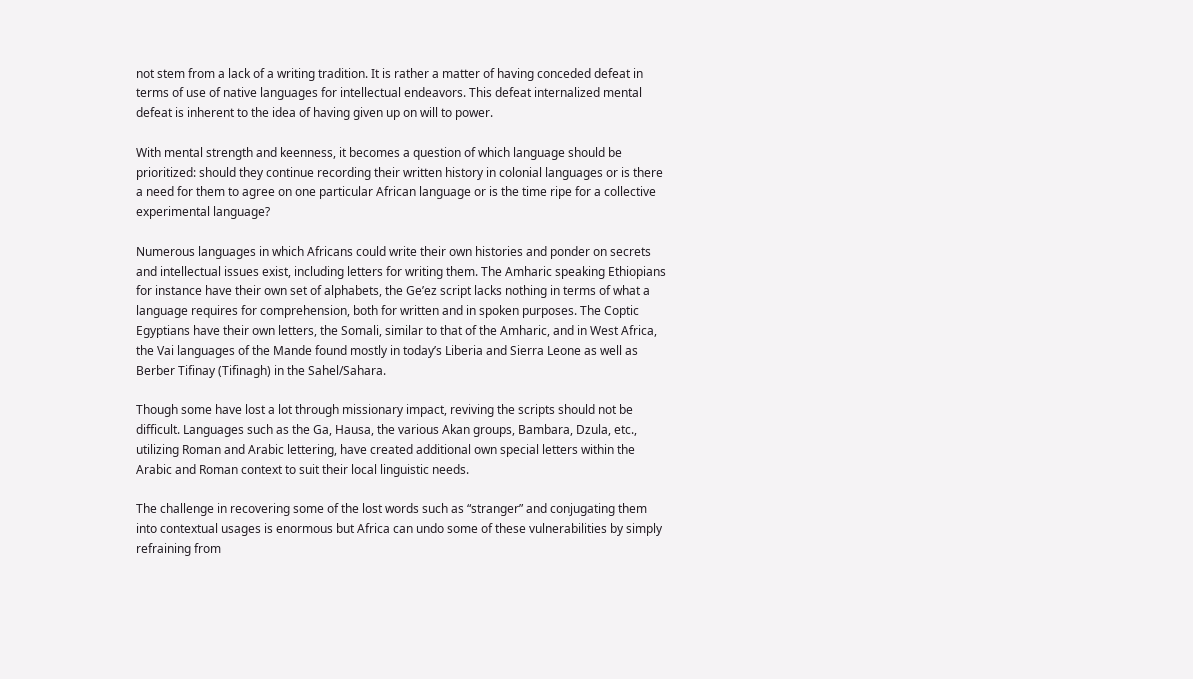not stem from a lack of a writing tradition. It is rather a matter of having conceded defeat in terms of use of native languages for intellectual endeavors. This defeat internalized mental defeat is inherent to the idea of having given up on will to power.

With mental strength and keenness, it becomes a question of which language should be prioritized: should they continue recording their written history in colonial languages or is there a need for them to agree on one particular African language or is the time ripe for a collective experimental language?

Numerous languages in which Africans could write their own histories and ponder on secrets and intellectual issues exist, including letters for writing them. The Amharic speaking Ethiopians for instance have their own set of alphabets, the Ge’ez script lacks nothing in terms of what a language requires for comprehension, both for written and in spoken purposes. The Coptic Egyptians have their own letters, the Somali, similar to that of the Amharic, and in West Africa, the Vai languages of the Mande found mostly in today’s Liberia and Sierra Leone as well as Berber Tifinay (Tifinagh) in the Sahel/Sahara.

Though some have lost a lot through missionary impact, reviving the scripts should not be difficult. Languages such as the Ga, Hausa, the various Akan groups, Bambara, Dzula, etc., utilizing Roman and Arabic lettering, have created additional own special letters within the Arabic and Roman context to suit their local linguistic needs.

The challenge in recovering some of the lost words such as “stranger” and conjugating them into contextual usages is enormous but Africa can undo some of these vulnerabilities by simply refraining from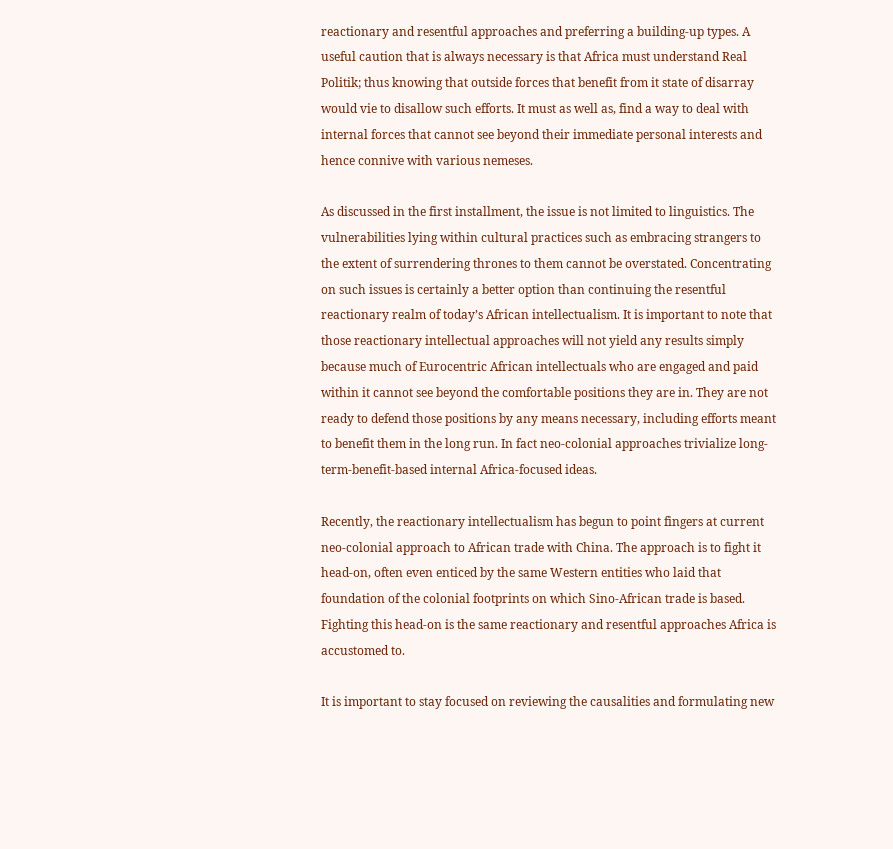reactionary and resentful approaches and preferring a building-up types. A useful caution that is always necessary is that Africa must understand Real Politik; thus knowing that outside forces that benefit from it state of disarray would vie to disallow such efforts. It must as well as, find a way to deal with internal forces that cannot see beyond their immediate personal interests and hence connive with various nemeses.

As discussed in the first installment, the issue is not limited to linguistics. The vulnerabilities lying within cultural practices such as embracing strangers to the extent of surrendering thrones to them cannot be overstated. Concentrating on such issues is certainly a better option than continuing the resentful reactionary realm of today’s African intellectualism. It is important to note that those reactionary intellectual approaches will not yield any results simply because much of Eurocentric African intellectuals who are engaged and paid within it cannot see beyond the comfortable positions they are in. They are not ready to defend those positions by any means necessary, including efforts meant to benefit them in the long run. In fact neo-colonial approaches trivialize long-term-benefit-based internal Africa-focused ideas.

Recently, the reactionary intellectualism has begun to point fingers at current neo-colonial approach to African trade with China. The approach is to fight it head-on, often even enticed by the same Western entities who laid that foundation of the colonial footprints on which Sino-African trade is based. Fighting this head-on is the same reactionary and resentful approaches Africa is accustomed to.

It is important to stay focused on reviewing the causalities and formulating new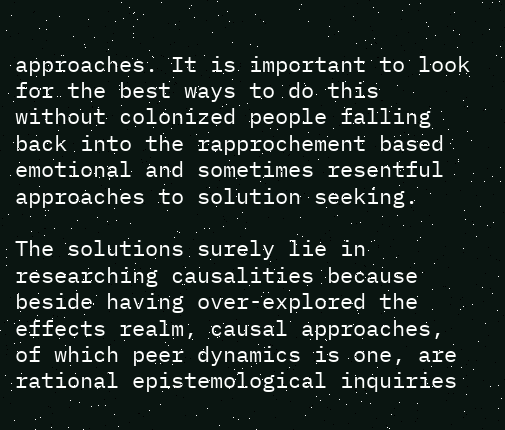approaches. It is important to look for the best ways to do this without colonized people falling back into the rapprochement based emotional and sometimes resentful approaches to solution seeking.

The solutions surely lie in researching causalities because beside having over-explored the effects realm, causal approaches, of which peer dynamics is one, are rational epistemological inquiries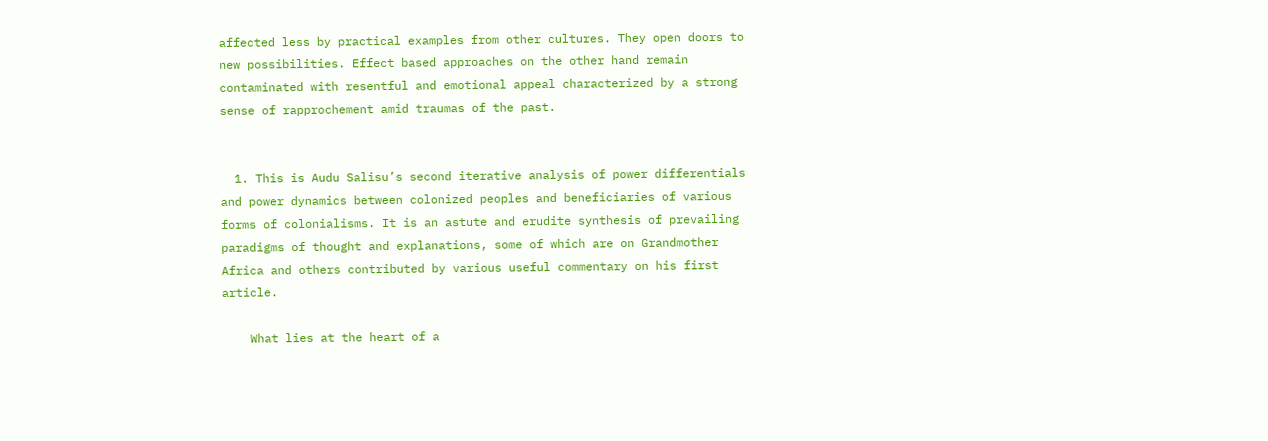affected less by practical examples from other cultures. They open doors to new possibilities. Effect based approaches on the other hand remain contaminated with resentful and emotional appeal characterized by a strong sense of rapprochement amid traumas of the past.


  1. This is Audu Salisu’s second iterative analysis of power differentials and power dynamics between colonized peoples and beneficiaries of various forms of colonialisms. It is an astute and erudite synthesis of prevailing paradigms of thought and explanations, some of which are on Grandmother Africa and others contributed by various useful commentary on his first article.

    What lies at the heart of a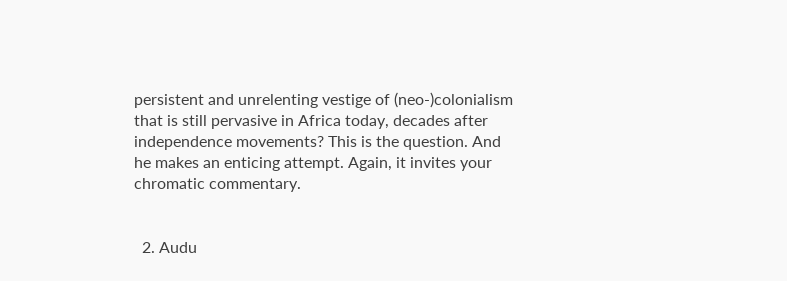persistent and unrelenting vestige of (neo-)colonialism that is still pervasive in Africa today, decades after independence movements? This is the question. And he makes an enticing attempt. Again, it invites your chromatic commentary.


  2. Audu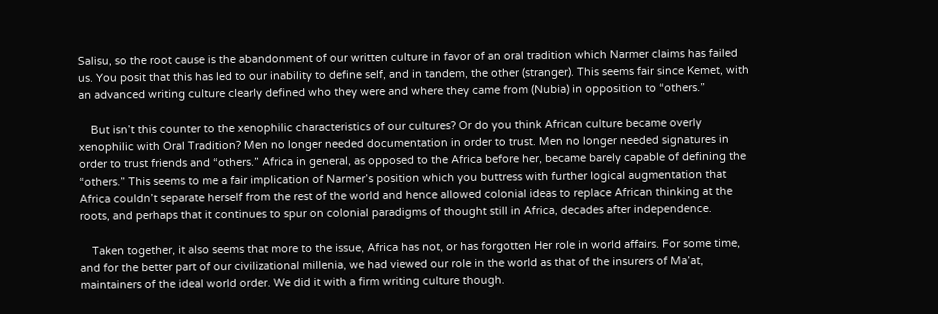Salisu, so the root cause is the abandonment of our written culture in favor of an oral tradition which Narmer claims has failed us. You posit that this has led to our inability to define self, and in tandem, the other (stranger). This seems fair since Kemet, with an advanced writing culture clearly defined who they were and where they came from (Nubia) in opposition to “others.”

    But isn’t this counter to the xenophilic characteristics of our cultures? Or do you think African culture became overly xenophilic with Oral Tradition? Men no longer needed documentation in order to trust. Men no longer needed signatures in order to trust friends and “others.” Africa in general, as opposed to the Africa before her, became barely capable of defining the “others.” This seems to me a fair implication of Narmer’s position which you buttress with further logical augmentation that Africa couldn’t separate herself from the rest of the world and hence allowed colonial ideas to replace African thinking at the roots, and perhaps that it continues to spur on colonial paradigms of thought still in Africa, decades after independence.

    Taken together, it also seems that more to the issue, Africa has not, or has forgotten Her role in world affairs. For some time, and for the better part of our civilizational millenia, we had viewed our role in the world as that of the insurers of Ma’at, maintainers of the ideal world order. We did it with a firm writing culture though.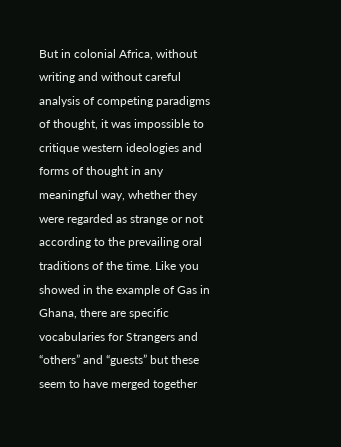But in colonial Africa, without writing and without careful analysis of competing paradigms of thought, it was impossible to critique western ideologies and forms of thought in any meaningful way, whether they were regarded as strange or not according to the prevailing oral traditions of the time. Like you showed in the example of Gas in Ghana, there are specific vocabularies for Strangers and “others” and “guests” but these seem to have merged together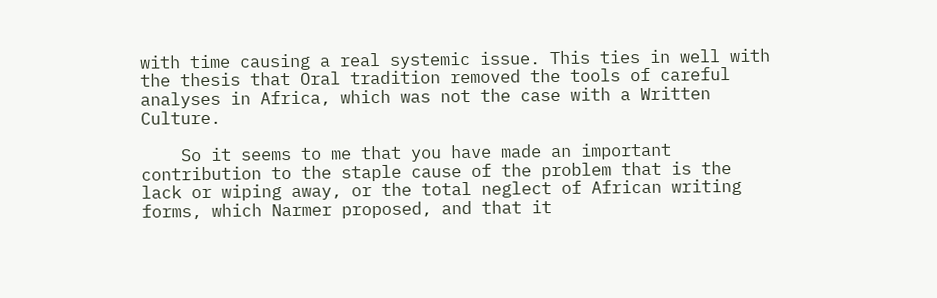with time causing a real systemic issue. This ties in well with the thesis that Oral tradition removed the tools of careful analyses in Africa, which was not the case with a Written Culture.

    So it seems to me that you have made an important contribution to the staple cause of the problem that is the lack or wiping away, or the total neglect of African writing forms, which Narmer proposed, and that it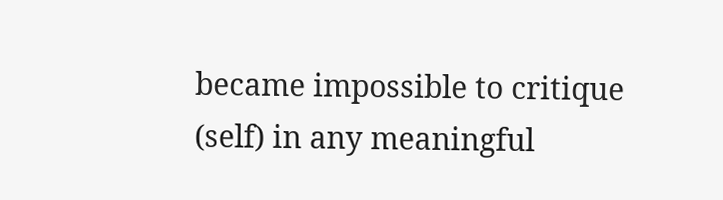became impossible to critique (self) in any meaningful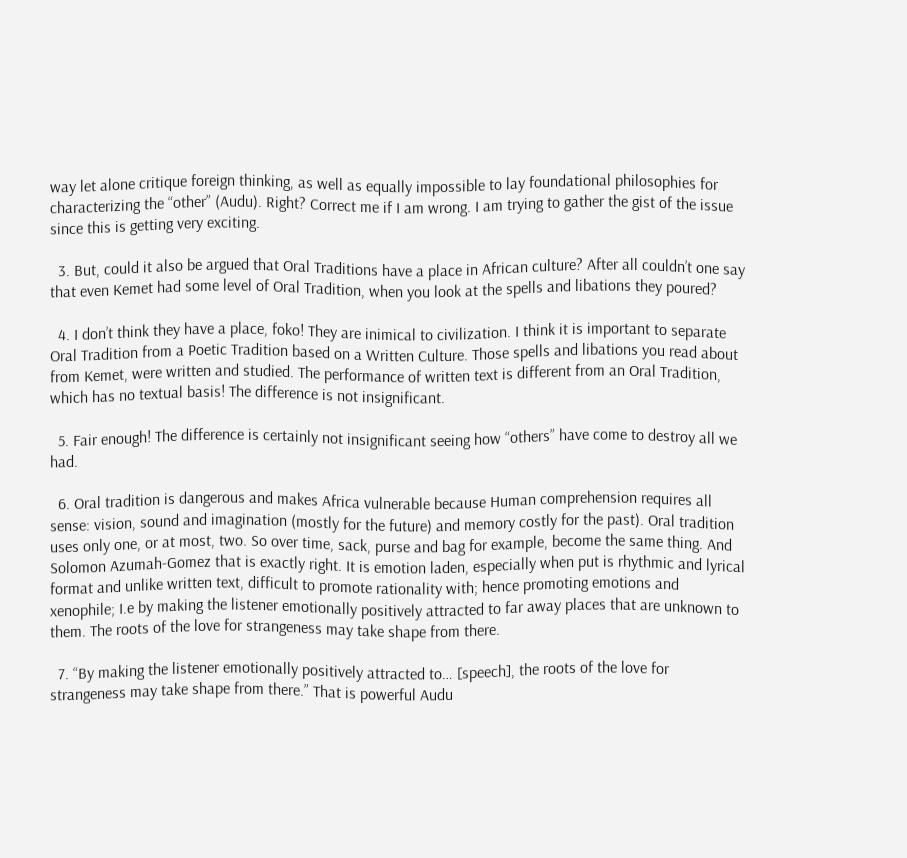way let alone critique foreign thinking, as well as equally impossible to lay foundational philosophies for characterizing the “other” (Audu). Right? Correct me if I am wrong. I am trying to gather the gist of the issue since this is getting very exciting.

  3. But, could it also be argued that Oral Traditions have a place in African culture? After all couldn’t one say that even Kemet had some level of Oral Tradition, when you look at the spells and libations they poured?

  4. I don’t think they have a place, foko! They are inimical to civilization. I think it is important to separate Oral Tradition from a Poetic Tradition based on a Written Culture. Those spells and libations you read about from Kemet, were written and studied. The performance of written text is different from an Oral Tradition, which has no textual basis! The difference is not insignificant.

  5. Fair enough! The difference is certainly not insignificant seeing how “others” have come to destroy all we had.

  6. Oral tradition is dangerous and makes Africa vulnerable because Human comprehension requires all sense: vision, sound and imagination (mostly for the future) and memory costly for the past). Oral tradition uses only one, or at most, two. So over time, sack, purse and bag for example, become the same thing. And Solomon Azumah-Gomez that is exactly right. It is emotion laden, especially when put is rhythmic and lyrical format and unlike written text, difficult to promote rationality with; hence promoting emotions and xenophile; I.e by making the listener emotionally positively attracted to far away places that are unknown to them. The roots of the love for strangeness may take shape from there.

  7. “By making the listener emotionally positively attracted to… [speech], the roots of the love for strangeness may take shape from there.” That is powerful Audu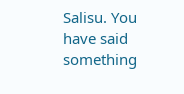Salisu. You have said something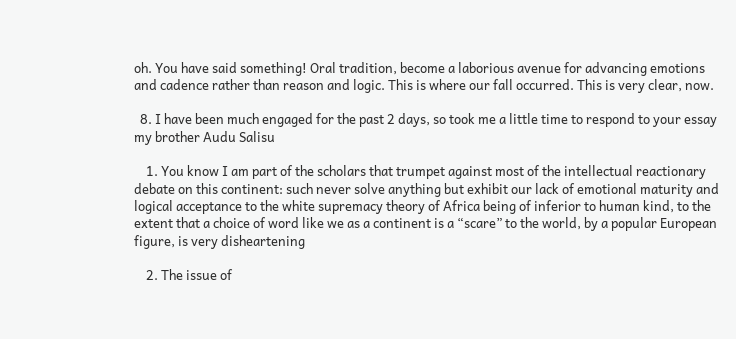oh. You have said something! Oral tradition, become a laborious avenue for advancing emotions and cadence rather than reason and logic. This is where our fall occurred. This is very clear, now.

  8. I have been much engaged for the past 2 days, so took me a little time to respond to your essay my brother Audu Salisu

    1. You know I am part of the scholars that trumpet against most of the intellectual reactionary debate on this continent: such never solve anything but exhibit our lack of emotional maturity and logical acceptance to the white supremacy theory of Africa being of inferior to human kind, to the extent that a choice of word like we as a continent is a “scare” to the world, by a popular European figure, is very disheartening

    2. The issue of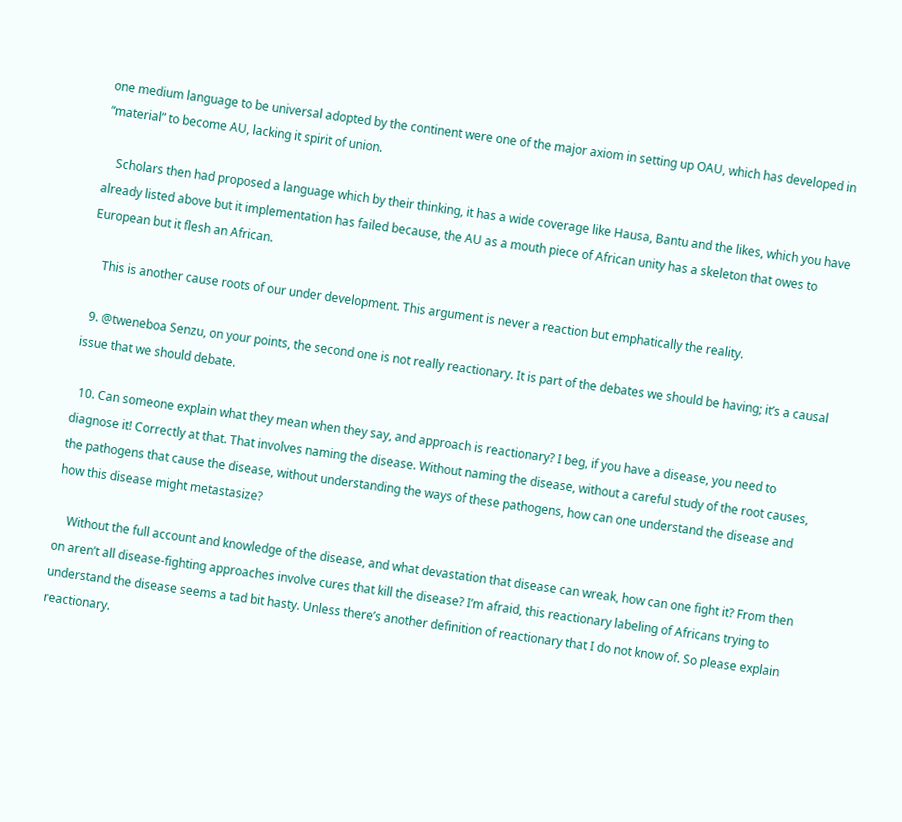one medium language to be universal adopted by the continent were one of the major axiom in setting up OAU, which has developed in “material” to become AU, lacking it spirit of union.

    Scholars then had proposed a language which by their thinking, it has a wide coverage like Hausa, Bantu and the likes, which you have already listed above but it implementation has failed because, the AU as a mouth piece of African unity has a skeleton that owes to European but it flesh an African.

    This is another cause roots of our under development. This argument is never a reaction but emphatically the reality.

  9. @tweneboa Senzu, on your points, the second one is not really reactionary. It is part of the debates we should be having; it’s a causal issue that we should debate.

  10. Can someone explain what they mean when they say, and approach is reactionary? I beg, if you have a disease, you need to diagnose it! Correctly at that. That involves naming the disease. Without naming the disease, without a careful study of the root causes, the pathogens that cause the disease, without understanding the ways of these pathogens, how can one understand the disease and how this disease might metastasize?

    Without the full account and knowledge of the disease, and what devastation that disease can wreak, how can one fight it? From then on aren’t all disease-fighting approaches involve cures that kill the disease? I’m afraid, this reactionary labeling of Africans trying to understand the disease seems a tad bit hasty. Unless there’s another definition of reactionary that I do not know of. So please explain reactionary.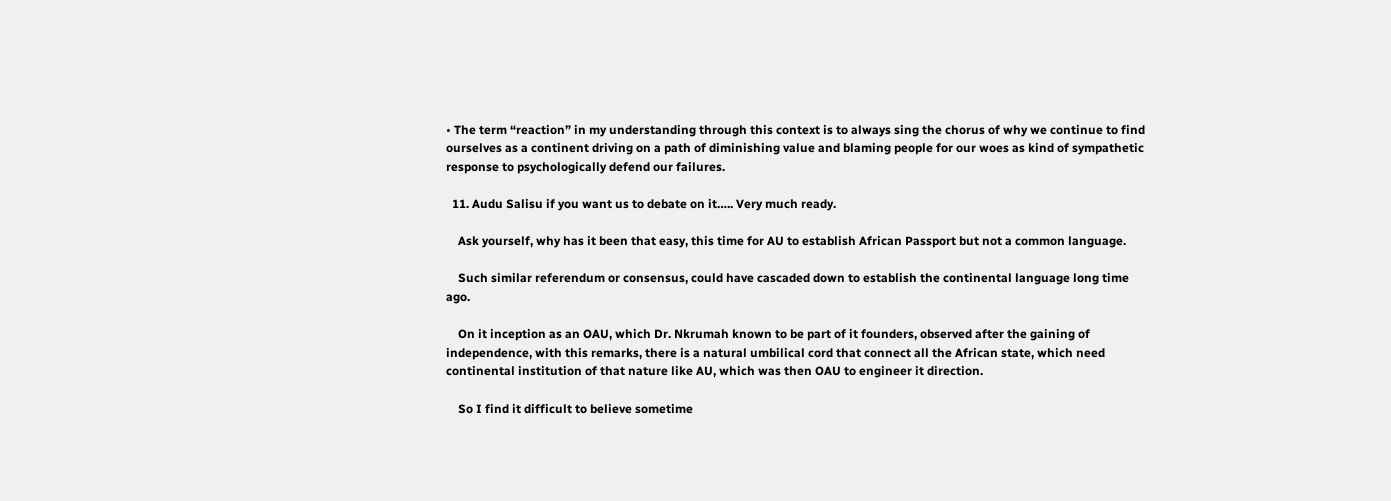• The term “reaction” in my understanding through this context is to always sing the chorus of why we continue to find ourselves as a continent driving on a path of diminishing value and blaming people for our woes as kind of sympathetic response to psychologically defend our failures.

  11. Audu Salisu if you want us to debate on it….. Very much ready.

    Ask yourself, why has it been that easy, this time for AU to establish African Passport but not a common language.

    Such similar referendum or consensus, could have cascaded down to establish the continental language long time ago.

    On it inception as an OAU, which Dr. Nkrumah known to be part of it founders, observed after the gaining of independence, with this remarks, there is a natural umbilical cord that connect all the African state, which need continental institution of that nature like AU, which was then OAU to engineer it direction.

    So I find it difficult to believe sometime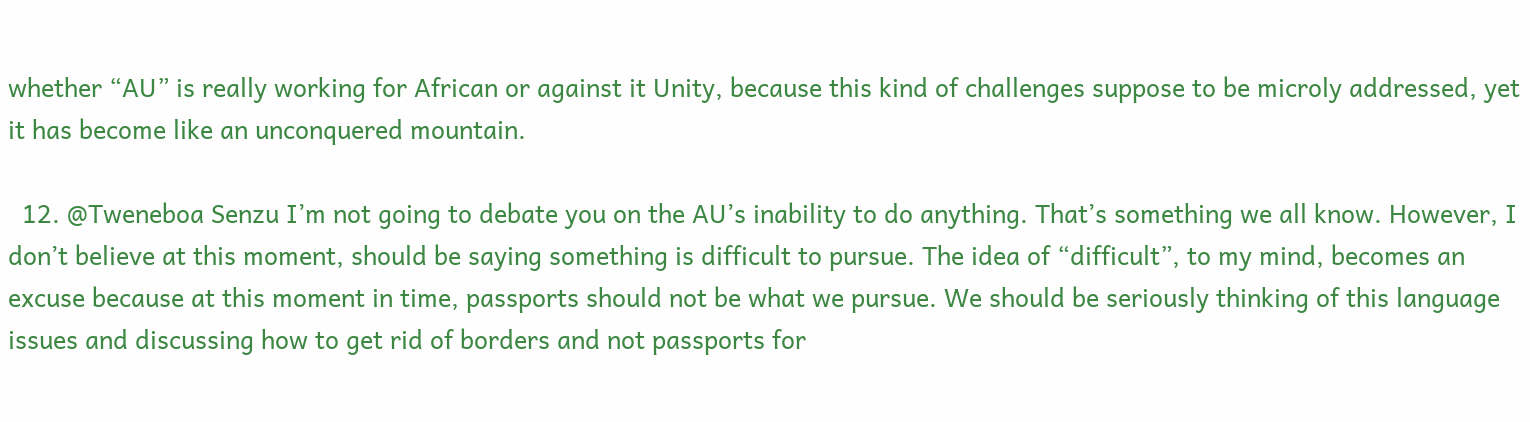whether “AU” is really working for African or against it Unity, because this kind of challenges suppose to be microly addressed, yet it has become like an unconquered mountain.

  12. @Tweneboa Senzu I’m not going to debate you on the AU’s inability to do anything. That’s something we all know. However, I don’t believe at this moment, should be saying something is difficult to pursue. The idea of “difficult”, to my mind, becomes an excuse because at this moment in time, passports should not be what we pursue. We should be seriously thinking of this language issues and discussing how to get rid of borders and not passports for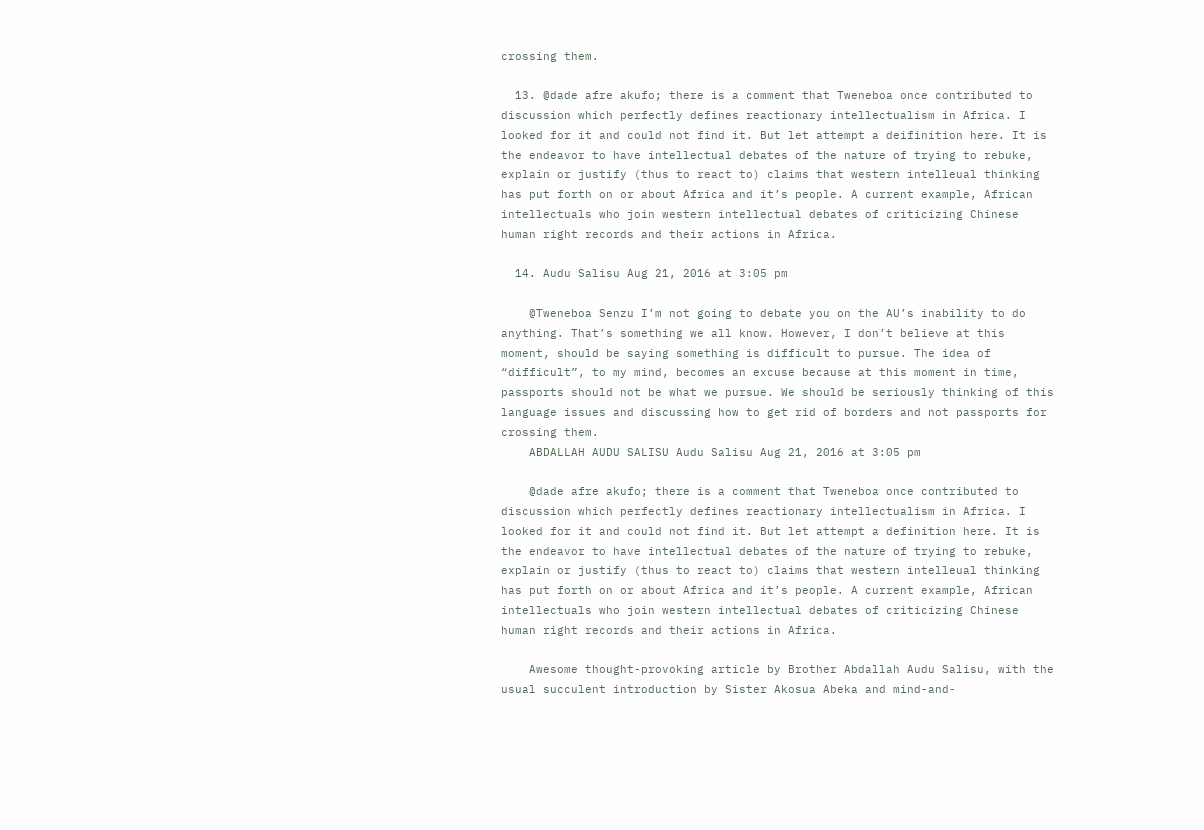crossing them.

  13. @dade afre akufo; there is a comment that Tweneboa once contributed to discussion which perfectly defines reactionary intellectualism in Africa. I looked for it and could not find it. But let attempt a deifinition here. It is the endeavor to have intellectual debates of the nature of trying to rebuke, explain or justify (thus to react to) claims that western intelleual thinking has put forth on or about Africa and it’s people. A current example, African intellectuals who join western intellectual debates of criticizing Chinese human right records and their actions in Africa.

  14. Audu Salisu Aug 21, 2016 at 3:05 pm

    @Tweneboa Senzu I’m not going to debate you on the AU’s inability to do anything. That’s something we all know. However, I don’t believe at this moment, should be saying something is difficult to pursue. The idea of “difficult”, to my mind, becomes an excuse because at this moment in time, passports should not be what we pursue. We should be seriously thinking of this language issues and discussing how to get rid of borders and not passports for crossing them.
    ABDALLAH AUDU SALISU Audu Salisu Aug 21, 2016 at 3:05 pm

    @dade afre akufo; there is a comment that Tweneboa once contributed to discussion which perfectly defines reactionary intellectualism in Africa. I looked for it and could not find it. But let attempt a definition here. It is the endeavor to have intellectual debates of the nature of trying to rebuke, explain or justify (thus to react to) claims that western intelleual thinking has put forth on or about Africa and it’s people. A current example, African intellectuals who join western intellectual debates of criticizing Chinese human right records and their actions in Africa.

    Awesome thought-provoking article by Brother Abdallah Audu Salisu, with the usual succulent introduction by Sister Akosua Abeka and mind-and-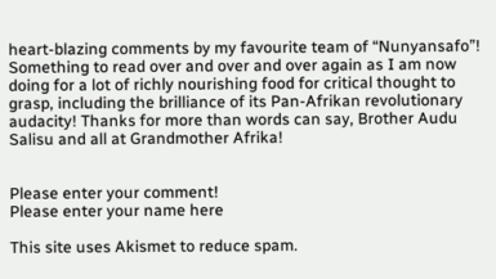heart-blazing comments by my favourite team of “Nunyansafo”! Something to read over and over and over again as I am now doing for a lot of richly nourishing food for critical thought to grasp, including the brilliance of its Pan-Afrikan revolutionary audacity! Thanks for more than words can say, Brother Audu Salisu and all at Grandmother Afrika!


Please enter your comment!
Please enter your name here

This site uses Akismet to reduce spam.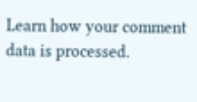Learn how your comment data is processed.